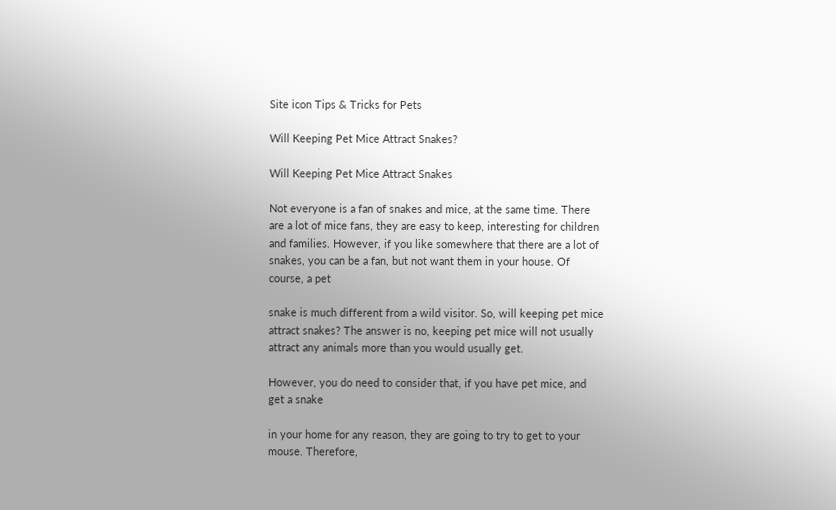Site icon Tips & Tricks for Pets

Will Keeping Pet Mice Attract Snakes?

Will Keeping Pet Mice Attract Snakes

Not everyone is a fan of snakes and mice, at the same time. There are a lot of mice fans, they are easy to keep, interesting for children and families. However, if you like somewhere that there are a lot of snakes, you can be a fan, but not want them in your house. Of course, a pet

snake is much different from a wild visitor. So, will keeping pet mice attract snakes? The answer is no, keeping pet mice will not usually attract any animals more than you would usually get.

However, you do need to consider that, if you have pet mice, and get a snake

in your home for any reason, they are going to try to get to your mouse. Therefore,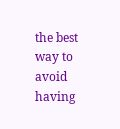the best way to avoid having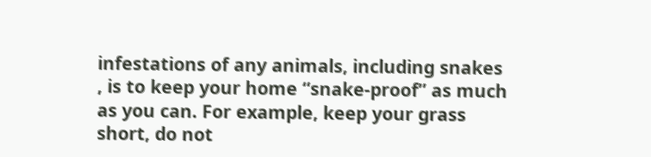infestations of any animals, including snakes
, is to keep your home “snake-proof” as much as you can. For example, keep your grass short, do not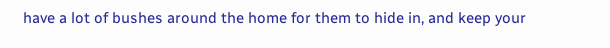have a lot of bushes around the home for them to hide in, and keep your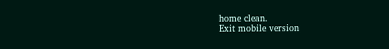home clean.
Exit mobile version